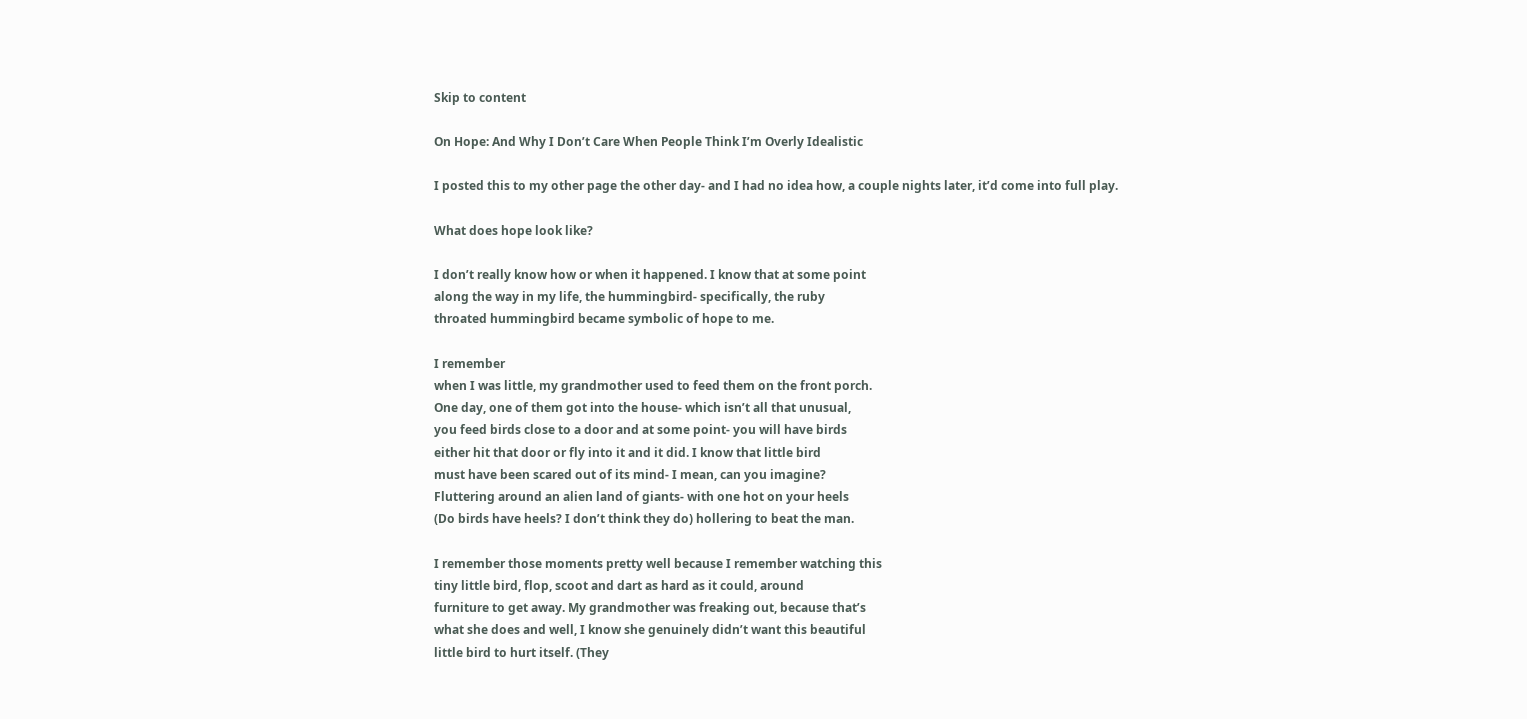Skip to content

On Hope: And Why I Don’t Care When People Think I’m Overly Idealistic

I posted this to my other page the other day- and I had no idea how, a couple nights later, it’d come into full play.

What does hope look like?

I don’t really know how or when it happened. I know that at some point
along the way in my life, the hummingbird- specifically, the ruby
throated hummingbird became symbolic of hope to me.

I remember
when I was little, my grandmother used to feed them on the front porch.
One day, one of them got into the house- which isn’t all that unusual,
you feed birds close to a door and at some point- you will have birds
either hit that door or fly into it and it did. I know that little bird
must have been scared out of its mind- I mean, can you imagine?
Fluttering around an alien land of giants- with one hot on your heels
(Do birds have heels? I don’t think they do) hollering to beat the man.

I remember those moments pretty well because I remember watching this
tiny little bird, flop, scoot and dart as hard as it could, around
furniture to get away. My grandmother was freaking out, because that’s
what she does and well, I know she genuinely didn’t want this beautiful
little bird to hurt itself. (They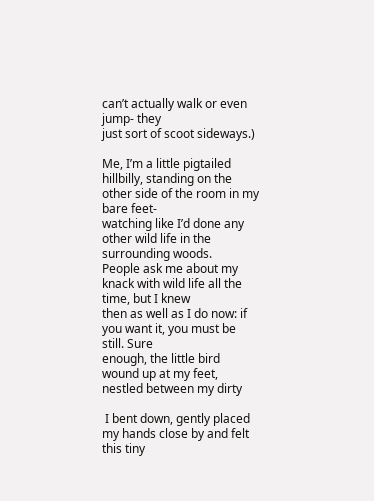can’t actually walk or even jump- they
just sort of scoot sideways.)

Me, I’m a little pigtailed
hillbilly, standing on the other side of the room in my bare feet-
watching like I’d done any other wild life in the surrounding woods.
People ask me about my knack with wild life all the time, but I knew
then as well as I do now: if you want it, you must be still. Sure
enough, the little bird wound up at my feet, nestled between my dirty

 I bent down, gently placed my hands close by and felt this tiny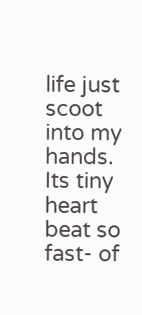life just scoot into my hands. Its tiny heart beat so fast- of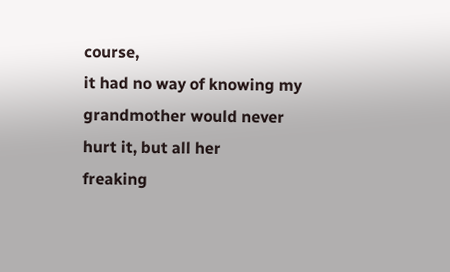course,
it had no way of knowing my grandmother would never hurt it, but all her
freaking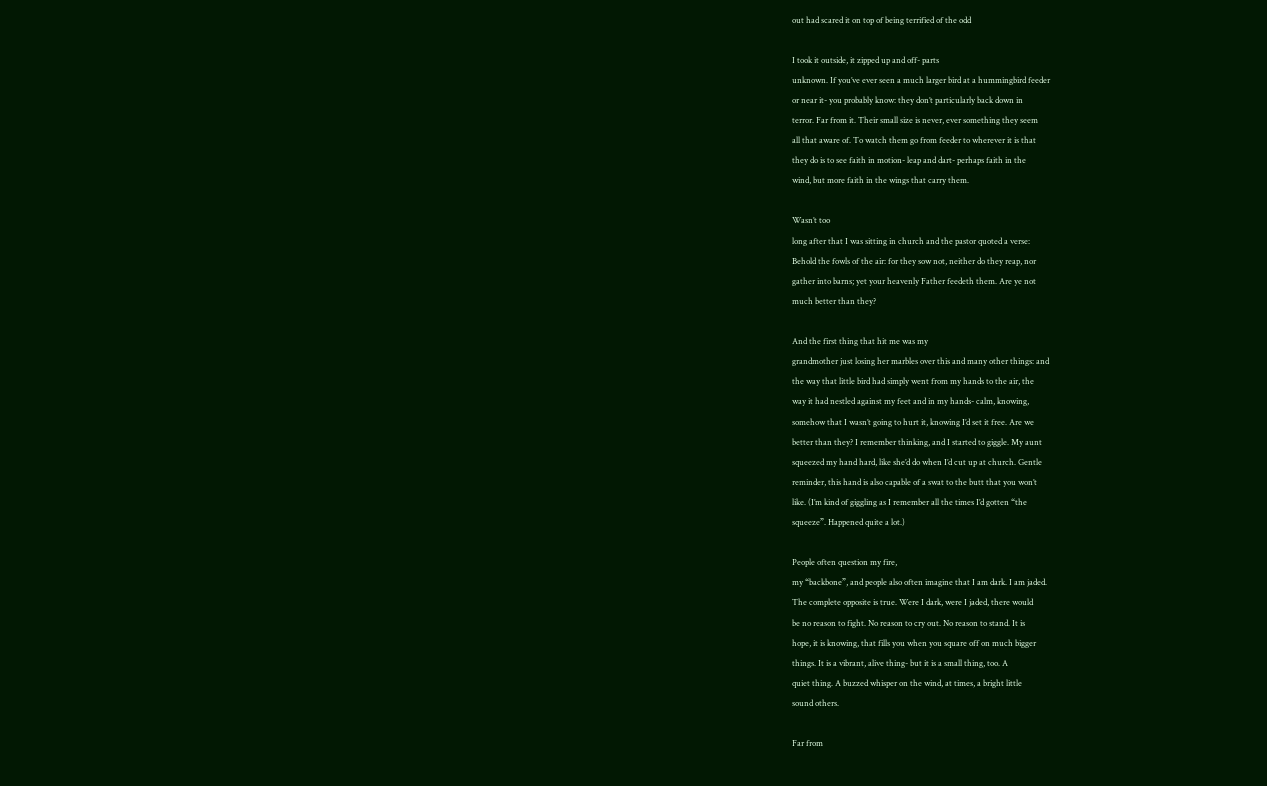out had scared it on top of being terrified of the odd

I took it outside, it zipped up and off- parts
unknown. If you’ve ever seen a much larger bird at a hummingbird feeder
or near it- you probably know: they don’t particularly back down in
terror. Far from it. Their small size is never, ever something they seem
all that aware of. To watch them go from feeder to wherever it is that
they do is to see faith in motion- leap and dart- perhaps faith in the
wind, but more faith in the wings that carry them.

Wasn’t too
long after that I was sitting in church and the pastor quoted a verse:
Behold the fowls of the air: for they sow not, neither do they reap, nor
gather into barns; yet your heavenly Father feedeth them. Are ye not
much better than they?

And the first thing that hit me was my
grandmother just losing her marbles over this and many other things: and
the way that little bird had simply went from my hands to the air, the
way it had nestled against my feet and in my hands- calm, knowing,
somehow that I wasn’t going to hurt it, knowing I’d set it free. Are we
better than they? I remember thinking, and I started to giggle. My aunt
squeezed my hand hard, like she’d do when I’d cut up at church. Gentle
reminder, this hand is also capable of a swat to the butt that you won’t
like. (I’m kind of giggling as I remember all the times I’d gotten “the
squeeze”. Happened quite a lot.)

People often question my fire,
my “backbone”, and people also often imagine that I am dark. I am jaded.
The complete opposite is true. Were I dark, were I jaded, there would
be no reason to fight. No reason to cry out. No reason to stand. It is
hope, it is knowing, that fills you when you square off on much bigger
things. It is a vibrant, alive thing- but it is a small thing, too. A
quiet thing. A buzzed whisper on the wind, at times, a bright little
sound others.

Far from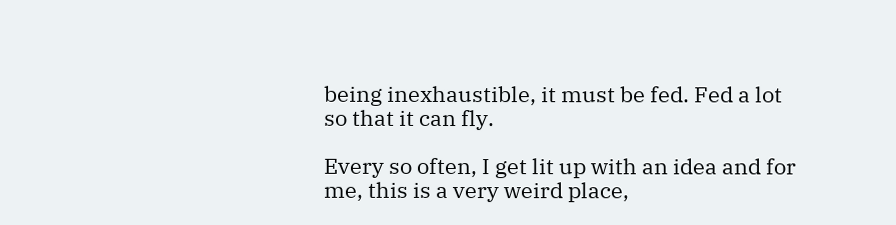being inexhaustible, it must be fed. Fed a lot so that it can fly.

Every so often, I get lit up with an idea and for me, this is a very weird place,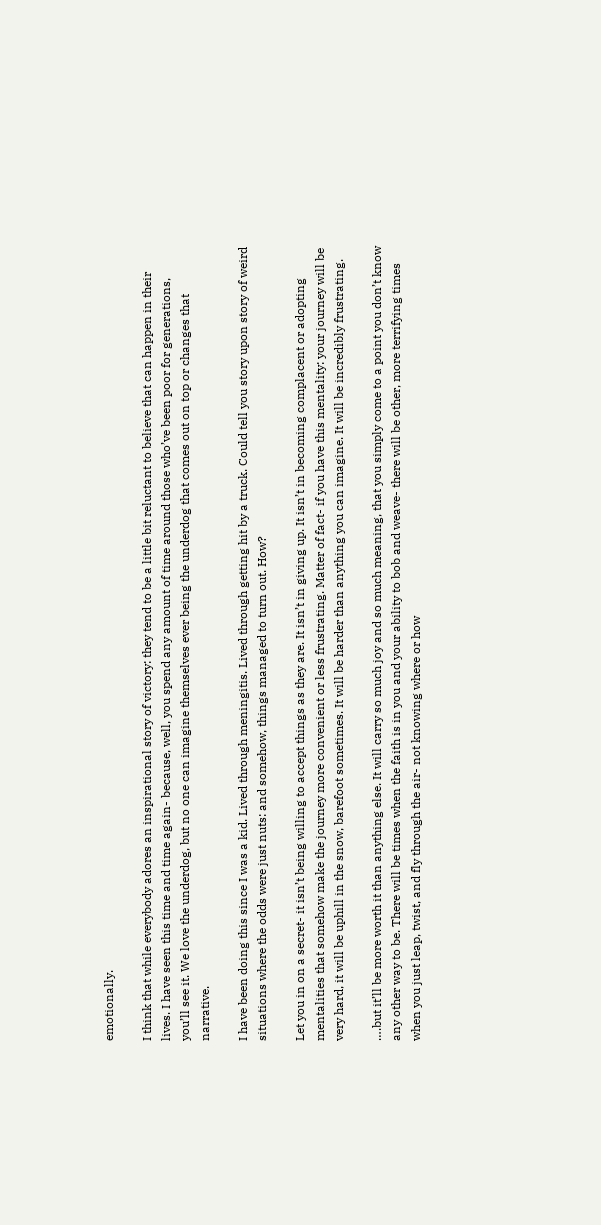emotionally.

I think that while everybody adores an inspirational story of victory: they tend to be a little bit reluctant to believe that can happen in their lives. I have seen this time and time again- because, well, you spend any amount of time around those who’ve been poor for generations, you’ll see it. We love the underdog, but no one can imagine themselves ever being the underdog that comes out on top or changes that narrative.

I have been doing this since I was a kid. Lived through meningitis. Lived through getting hit by a truck. Could tell you story upon story of weird situations where the odds were just nuts: and somehow, things managed to turn out. How?

Let you in on a secret- it isn’t being willing to accept things as they are. It isn’t in giving up. It isn’t in becoming complacent or adopting mentalities that somehow make the journey more convenient or less frustrating. Matter of fact- if you have this mentality: your journey will be very hard, it will be uphill in the snow, barefoot sometimes. It will be harder than anything you can imagine. It will be incredibly frustrating.

….but it’ll be more worth it than anything else. It will carry so much joy and so much meaning, that you simply come to a point you don’t know any other way to be. There will be times when the faith is in you and your ability to bob and weave- there will be other, more terrifying times when you just leap, twist, and fly through the air- not knowing where or how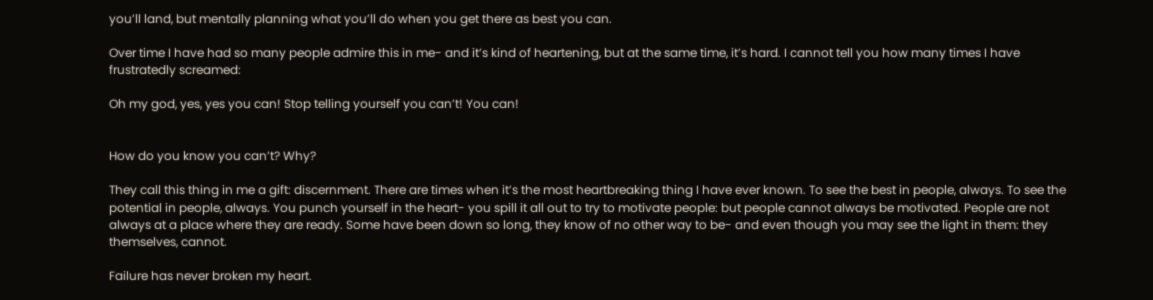you’ll land, but mentally planning what you’ll do when you get there as best you can.

Over time I have had so many people admire this in me- and it’s kind of heartening, but at the same time, it’s hard. I cannot tell you how many times I have frustratedly screamed:

Oh my god, yes, yes you can! Stop telling yourself you can’t! You can!


How do you know you can’t? Why?

They call this thing in me a gift: discernment. There are times when it’s the most heartbreaking thing I have ever known. To see the best in people, always. To see the potential in people, always. You punch yourself in the heart- you spill it all out to try to motivate people: but people cannot always be motivated. People are not always at a place where they are ready. Some have been down so long, they know of no other way to be- and even though you may see the light in them: they themselves, cannot.

Failure has never broken my heart.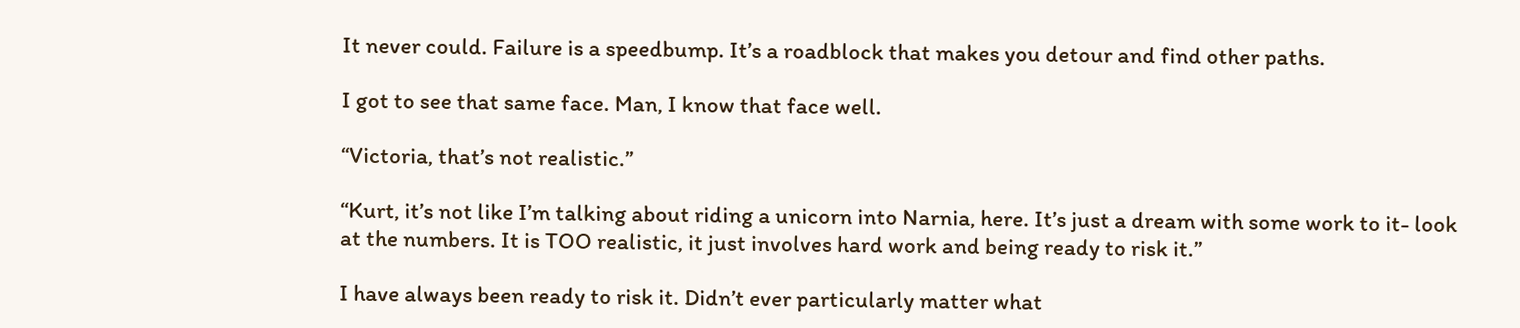It never could. Failure is a speedbump. It’s a roadblock that makes you detour and find other paths.

I got to see that same face. Man, I know that face well.

“Victoria, that’s not realistic.”

“Kurt, it’s not like I’m talking about riding a unicorn into Narnia, here. It’s just a dream with some work to it- look at the numbers. It is TOO realistic, it just involves hard work and being ready to risk it.”

I have always been ready to risk it. Didn’t ever particularly matter what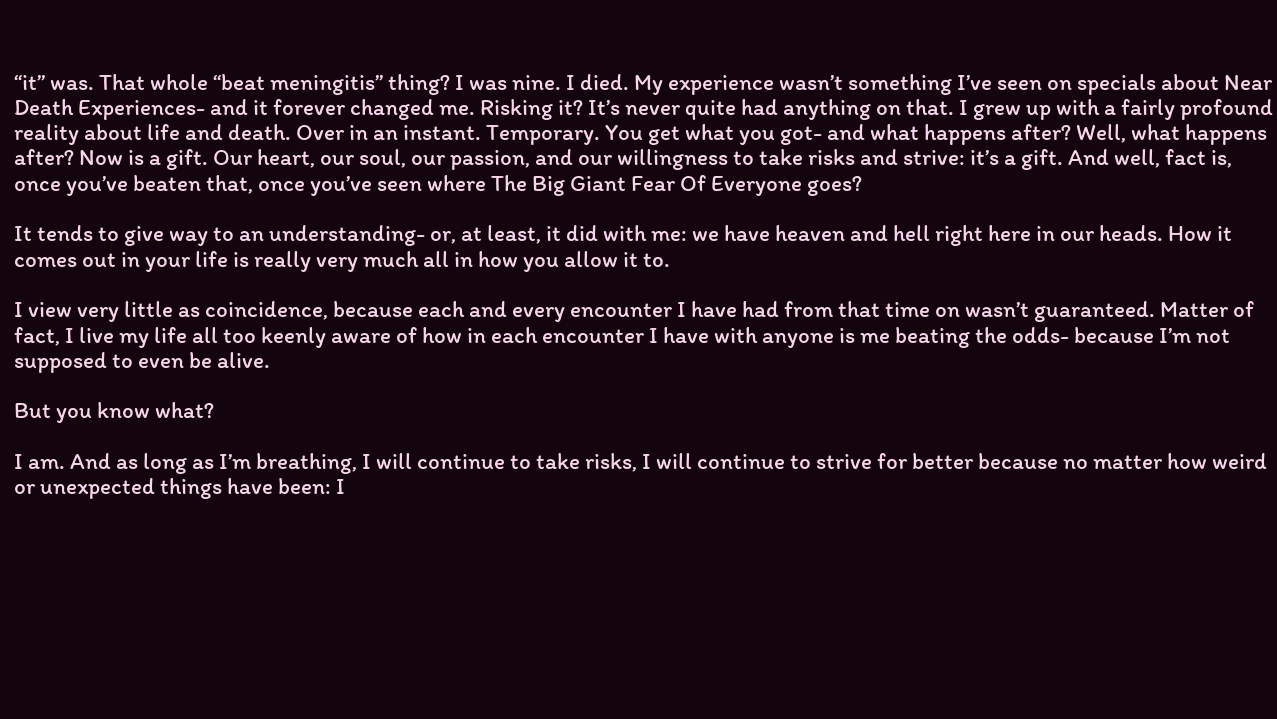“it” was. That whole “beat meningitis” thing? I was nine. I died. My experience wasn’t something I’ve seen on specials about Near Death Experiences- and it forever changed me. Risking it? It’s never quite had anything on that. I grew up with a fairly profound reality about life and death. Over in an instant. Temporary. You get what you got- and what happens after? Well, what happens after? Now is a gift. Our heart, our soul, our passion, and our willingness to take risks and strive: it’s a gift. And well, fact is, once you’ve beaten that, once you’ve seen where The Big Giant Fear Of Everyone goes?

It tends to give way to an understanding- or, at least, it did with me: we have heaven and hell right here in our heads. How it comes out in your life is really very much all in how you allow it to.

I view very little as coincidence, because each and every encounter I have had from that time on wasn’t guaranteed. Matter of fact, I live my life all too keenly aware of how in each encounter I have with anyone is me beating the odds- because I’m not supposed to even be alive.

But you know what?

I am. And as long as I’m breathing, I will continue to take risks, I will continue to strive for better because no matter how weird or unexpected things have been: I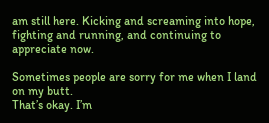am still here. Kicking and screaming into hope, fighting and running, and continuing to appreciate now.

Sometimes people are sorry for me when I land on my butt.
That’s okay. I’m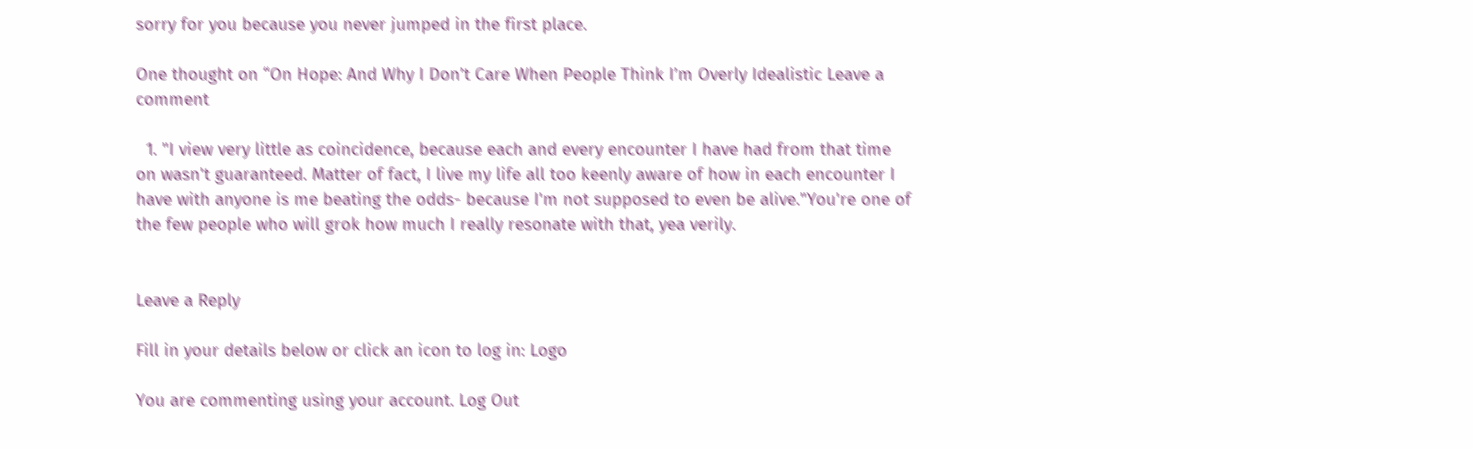sorry for you because you never jumped in the first place.

One thought on “On Hope: And Why I Don’t Care When People Think I’m Overly Idealistic Leave a comment

  1. "I view very little as coincidence, because each and every encounter I have had from that time on wasn't guaranteed. Matter of fact, I live my life all too keenly aware of how in each encounter I have with anyone is me beating the odds- because I'm not supposed to even be alive."You're one of the few people who will grok how much I really resonate with that, yea verily.


Leave a Reply

Fill in your details below or click an icon to log in: Logo

You are commenting using your account. Log Out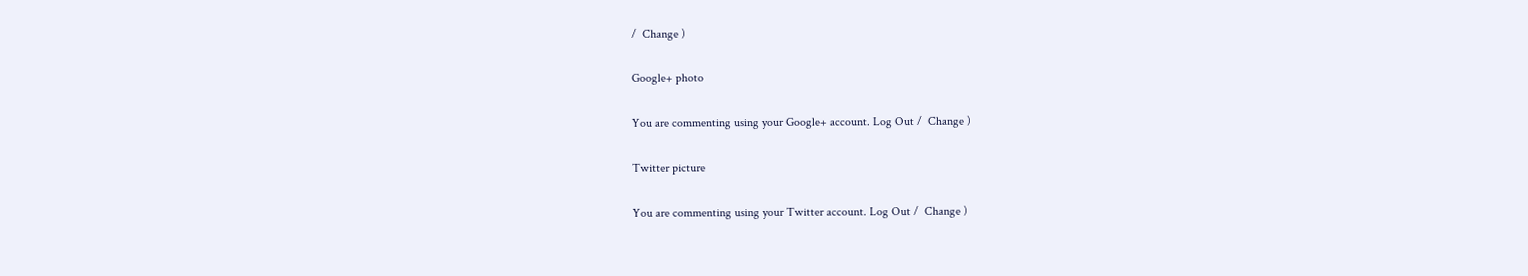/  Change )

Google+ photo

You are commenting using your Google+ account. Log Out /  Change )

Twitter picture

You are commenting using your Twitter account. Log Out /  Change )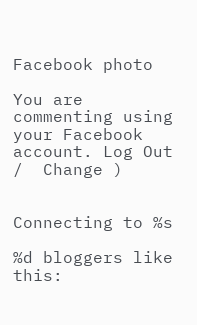Facebook photo

You are commenting using your Facebook account. Log Out /  Change )


Connecting to %s

%d bloggers like this: